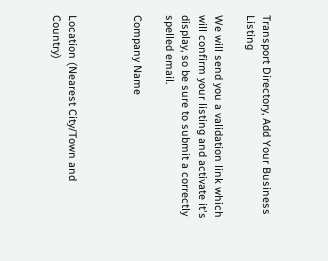Transport Directory, Add Your Business Listing

We will send you a validation link which will confirm your listing and activate it's display, so be sure to submit a correctly spelled email.

Company Name



Location (Nearest City/Town and Country)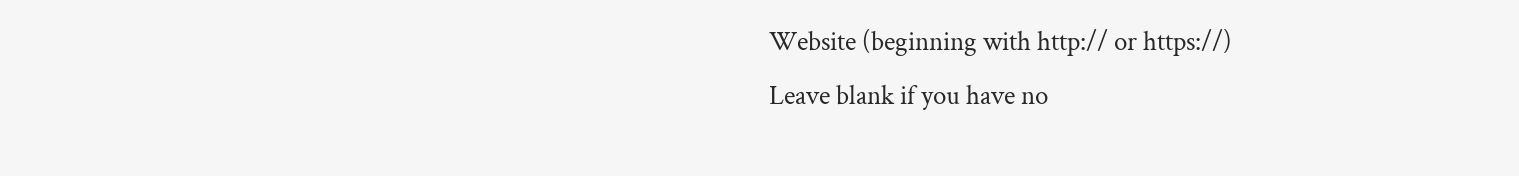Website (beginning with http:// or https://)
Leave blank if you have no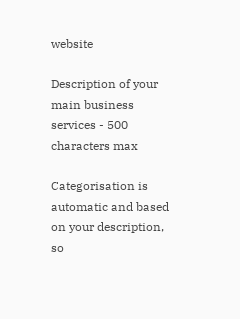website

Description of your main business services - 500 characters max

Categorisation is automatic and based on your description, so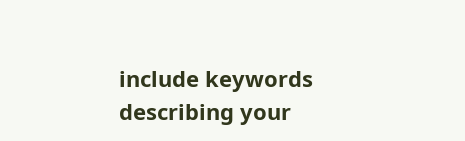include keywords describing your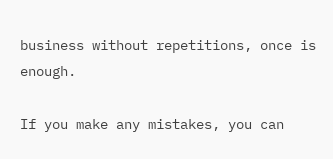business without repetitions, once is enough.

If you make any mistakes, you can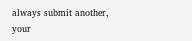always submit another, your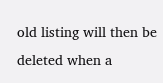old listing will then be deleted when a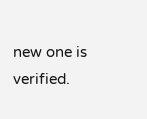new one is verified.